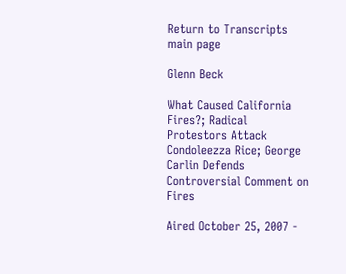Return to Transcripts main page

Glenn Beck

What Caused California Fires?; Radical Protestors Attack Condoleezza Rice; George Carlin Defends Controversial Comment on Fires

Aired October 25, 2007 -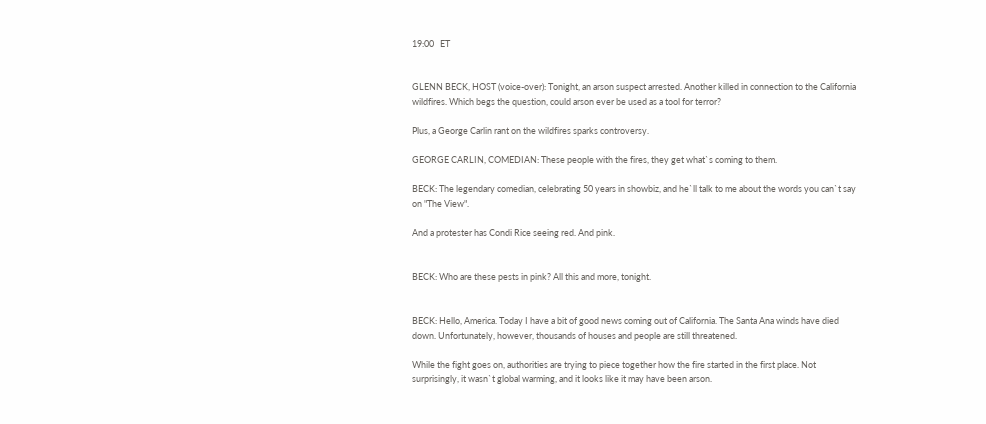19:00   ET


GLENN BECK, HOST (voice-over): Tonight, an arson suspect arrested. Another killed in connection to the California wildfires. Which begs the question, could arson ever be used as a tool for terror?

Plus, a George Carlin rant on the wildfires sparks controversy.

GEORGE CARLIN, COMEDIAN: These people with the fires, they get what`s coming to them.

BECK: The legendary comedian, celebrating 50 years in showbiz, and he`ll talk to me about the words you can`t say on "The View".

And a protester has Condi Rice seeing red. And pink.


BECK: Who are these pests in pink? All this and more, tonight.


BECK: Hello, America. Today I have a bit of good news coming out of California. The Santa Ana winds have died down. Unfortunately, however, thousands of houses and people are still threatened.

While the fight goes on, authorities are trying to piece together how the fire started in the first place. Not surprisingly, it wasn`t global warming, and it looks like it may have been arson.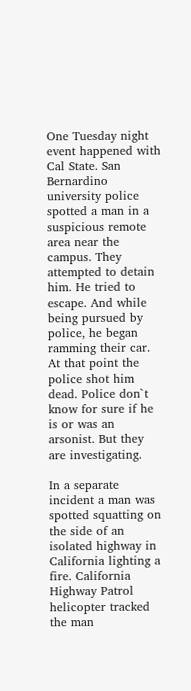One Tuesday night event happened with Cal State. San Bernardino university police spotted a man in a suspicious remote area near the campus. They attempted to detain him. He tried to escape. And while being pursued by police, he began ramming their car. At that point the police shot him dead. Police don`t know for sure if he is or was an arsonist. But they are investigating.

In a separate incident a man was spotted squatting on the side of an isolated highway in California lighting a fire. California Highway Patrol helicopter tracked the man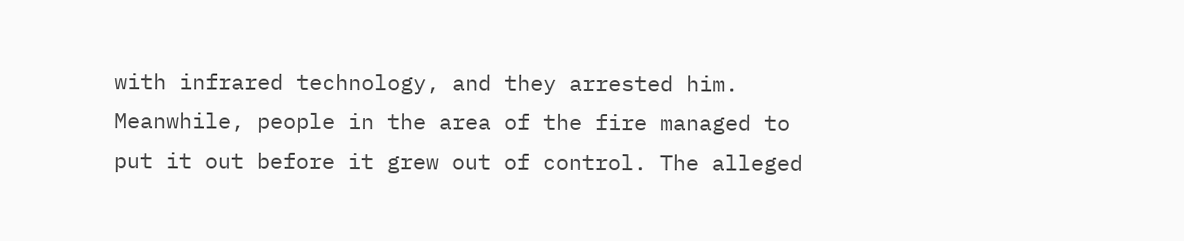with infrared technology, and they arrested him. Meanwhile, people in the area of the fire managed to put it out before it grew out of control. The alleged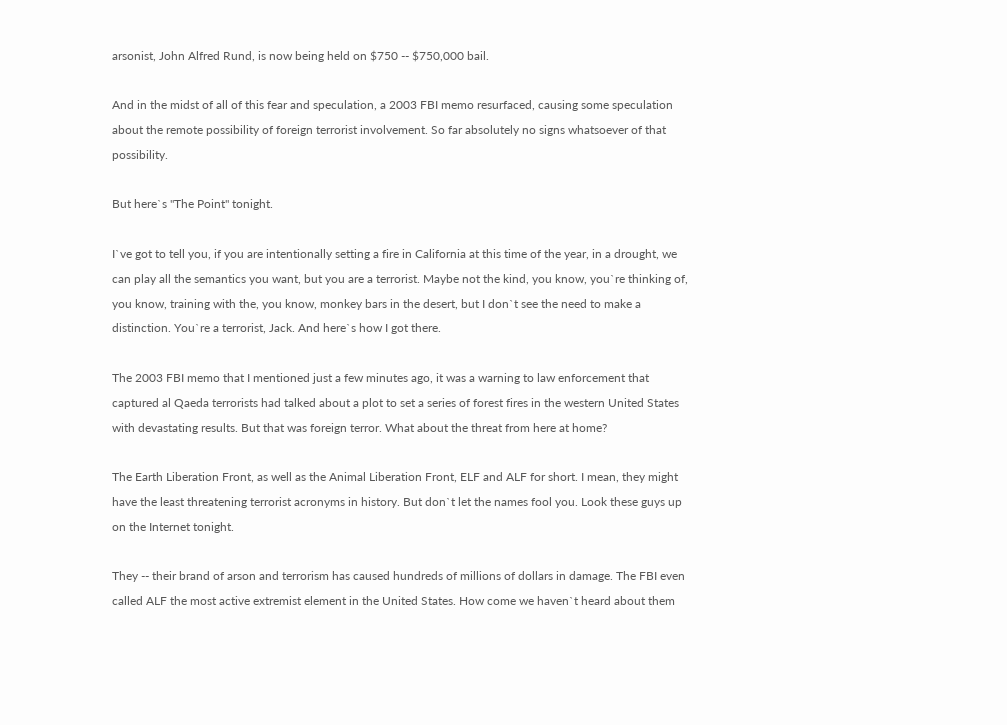arsonist, John Alfred Rund, is now being held on $750 -- $750,000 bail.

And in the midst of all of this fear and speculation, a 2003 FBI memo resurfaced, causing some speculation about the remote possibility of foreign terrorist involvement. So far absolutely no signs whatsoever of that possibility.

But here`s "The Point" tonight.

I`ve got to tell you, if you are intentionally setting a fire in California at this time of the year, in a drought, we can play all the semantics you want, but you are a terrorist. Maybe not the kind, you know, you`re thinking of, you know, training with the, you know, monkey bars in the desert, but I don`t see the need to make a distinction. You`re a terrorist, Jack. And here`s how I got there.

The 2003 FBI memo that I mentioned just a few minutes ago, it was a warning to law enforcement that captured al Qaeda terrorists had talked about a plot to set a series of forest fires in the western United States with devastating results. But that was foreign terror. What about the threat from here at home?

The Earth Liberation Front, as well as the Animal Liberation Front, ELF and ALF for short. I mean, they might have the least threatening terrorist acronyms in history. But don`t let the names fool you. Look these guys up on the Internet tonight.

They -- their brand of arson and terrorism has caused hundreds of millions of dollars in damage. The FBI even called ALF the most active extremist element in the United States. How come we haven`t heard about them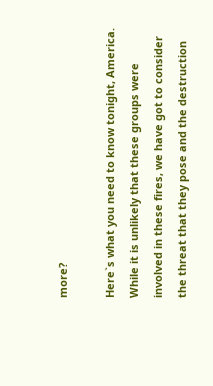more?

Here`s what you need to know tonight, America. While it is unlikely that these groups were involved in these fires, we have got to consider the threat that they pose and the destruction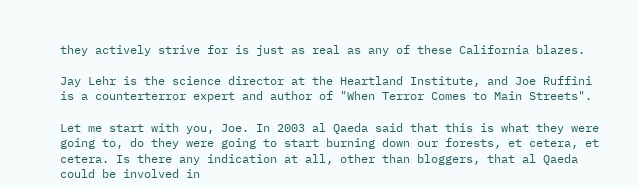they actively strive for is just as real as any of these California blazes.

Jay Lehr is the science director at the Heartland Institute, and Joe Ruffini is a counterterror expert and author of "When Terror Comes to Main Streets".

Let me start with you, Joe. In 2003 al Qaeda said that this is what they were going to, do they were going to start burning down our forests, et cetera, et cetera. Is there any indication at all, other than bloggers, that al Qaeda could be involved in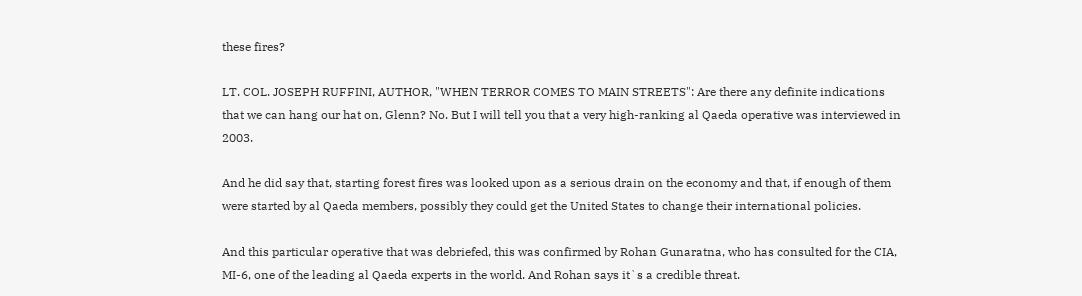these fires?

LT. COL. JOSEPH RUFFINI, AUTHOR, "WHEN TERROR COMES TO MAIN STREETS": Are there any definite indications that we can hang our hat on, Glenn? No. But I will tell you that a very high-ranking al Qaeda operative was interviewed in 2003.

And he did say that, starting forest fires was looked upon as a serious drain on the economy and that, if enough of them were started by al Qaeda members, possibly they could get the United States to change their international policies.

And this particular operative that was debriefed, this was confirmed by Rohan Gunaratna, who has consulted for the CIA, MI-6, one of the leading al Qaeda experts in the world. And Rohan says it`s a credible threat.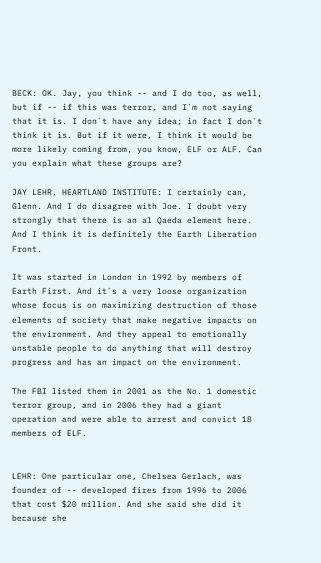BECK: OK. Jay, you think -- and I do too, as well, but if -- if this was terror, and I`m not saying that it is. I don`t have any idea; in fact I don`t think it is. But if it were, I think it would be more likely coming from, you know, ELF or ALF. Can you explain what these groups are?

JAY LEHR, HEARTLAND INSTITUTE: I certainly can, Glenn. And I do disagree with Joe. I doubt very strongly that there is an al Qaeda element here. And I think it is definitely the Earth Liberation Front.

It was started in London in 1992 by members of Earth First. And it`s a very loose organization whose focus is on maximizing destruction of those elements of society that make negative impacts on the environment. And they appeal to emotionally unstable people to do anything that will destroy progress and has an impact on the environment.

The FBI listed them in 2001 as the No. 1 domestic terror group, and in 2006 they had a giant operation and were able to arrest and convict 18 members of ELF.


LEHR: One particular one, Chelsea Gerlach, was founder of -- developed fires from 1996 to 2006 that cost $20 million. And she said she did it because she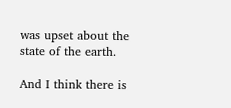was upset about the state of the earth.

And I think there is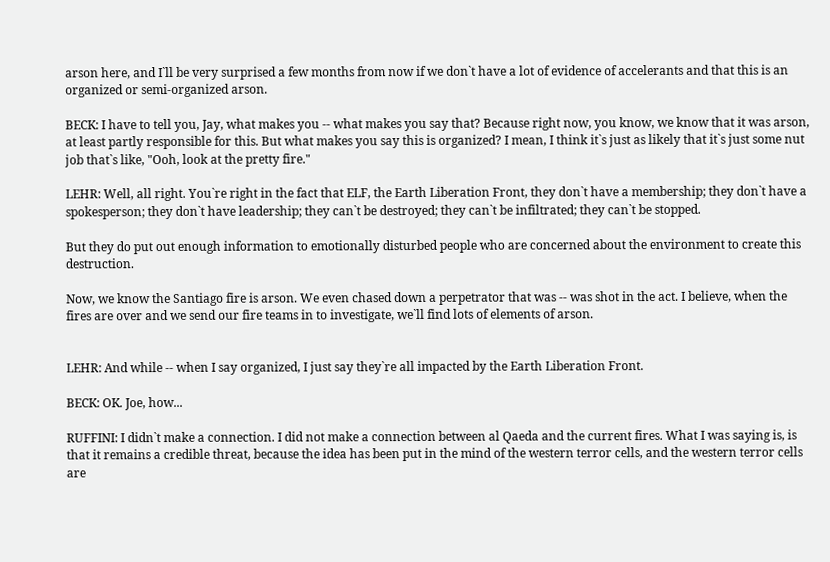arson here, and I`ll be very surprised a few months from now if we don`t have a lot of evidence of accelerants and that this is an organized or semi-organized arson.

BECK: I have to tell you, Jay, what makes you -- what makes you say that? Because right now, you know, we know that it was arson, at least partly responsible for this. But what makes you say this is organized? I mean, I think it`s just as likely that it`s just some nut job that`s like, "Ooh, look at the pretty fire."

LEHR: Well, all right. You`re right in the fact that ELF, the Earth Liberation Front, they don`t have a membership; they don`t have a spokesperson; they don`t have leadership; they can`t be destroyed; they can`t be infiltrated; they can`t be stopped.

But they do put out enough information to emotionally disturbed people who are concerned about the environment to create this destruction.

Now, we know the Santiago fire is arson. We even chased down a perpetrator that was -- was shot in the act. I believe, when the fires are over and we send our fire teams in to investigate, we`ll find lots of elements of arson.


LEHR: And while -- when I say organized, I just say they`re all impacted by the Earth Liberation Front.

BECK: OK. Joe, how...

RUFFINI: I didn`t make a connection. I did not make a connection between al Qaeda and the current fires. What I was saying is, is that it remains a credible threat, because the idea has been put in the mind of the western terror cells, and the western terror cells are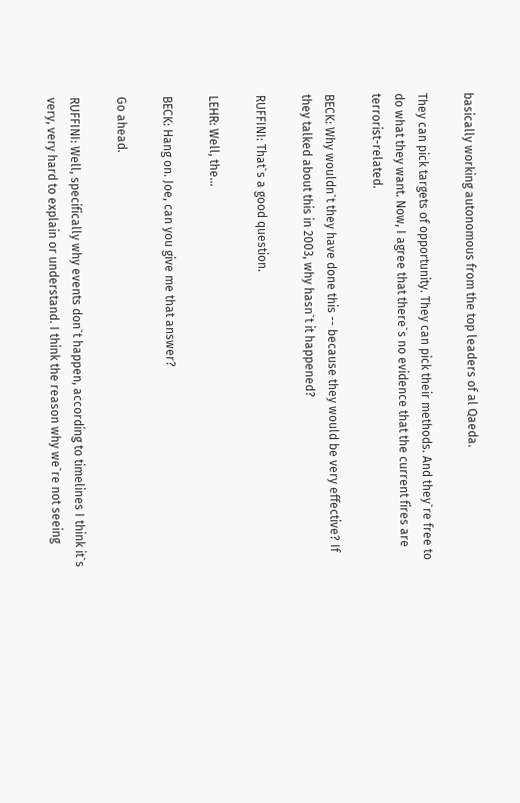basically working autonomous from the top leaders of al Qaeda.

They can pick targets of opportunity. They can pick their methods. And they`re free to do what they want. Now, I agree that there`s no evidence that the current fires are terrorist-related.

BECK: Why wouldn`t they have done this -- because they would be very effective? If they talked about this in 2003, why hasn`t it happened?

RUFFINI: That`s a good question.

LEHR: Well, the...

BECK: Hang on. Joe, can you give me that answer?

Go ahead.

RUFFINI: Well, specifically why events don`t happen, according to timelines I think it`s very, very hard to explain or understand. I think the reason why we`re not seeing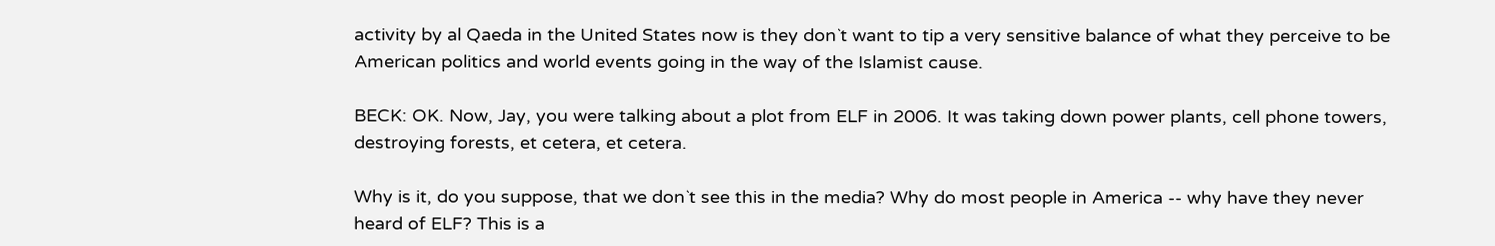activity by al Qaeda in the United States now is they don`t want to tip a very sensitive balance of what they perceive to be American politics and world events going in the way of the Islamist cause.

BECK: OK. Now, Jay, you were talking about a plot from ELF in 2006. It was taking down power plants, cell phone towers, destroying forests, et cetera, et cetera.

Why is it, do you suppose, that we don`t see this in the media? Why do most people in America -- why have they never heard of ELF? This is a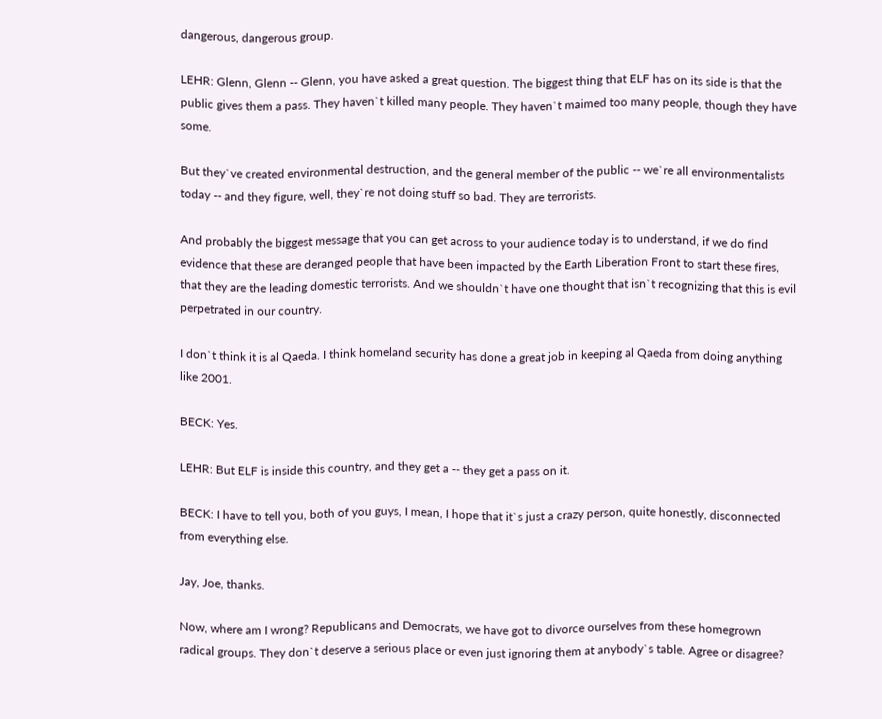dangerous, dangerous group.

LEHR: Glenn, Glenn -- Glenn, you have asked a great question. The biggest thing that ELF has on its side is that the public gives them a pass. They haven`t killed many people. They haven`t maimed too many people, though they have some.

But they`ve created environmental destruction, and the general member of the public -- we`re all environmentalists today -- and they figure, well, they`re not doing stuff so bad. They are terrorists.

And probably the biggest message that you can get across to your audience today is to understand, if we do find evidence that these are deranged people that have been impacted by the Earth Liberation Front to start these fires, that they are the leading domestic terrorists. And we shouldn`t have one thought that isn`t recognizing that this is evil perpetrated in our country.

I don`t think it is al Qaeda. I think homeland security has done a great job in keeping al Qaeda from doing anything like 2001.

BECK: Yes.

LEHR: But ELF is inside this country, and they get a -- they get a pass on it.

BECK: I have to tell you, both of you guys, I mean, I hope that it`s just a crazy person, quite honestly, disconnected from everything else.

Jay, Joe, thanks.

Now, where am I wrong? Republicans and Democrats, we have got to divorce ourselves from these homegrown radical groups. They don`t deserve a serious place or even just ignoring them at anybody`s table. Agree or disagree?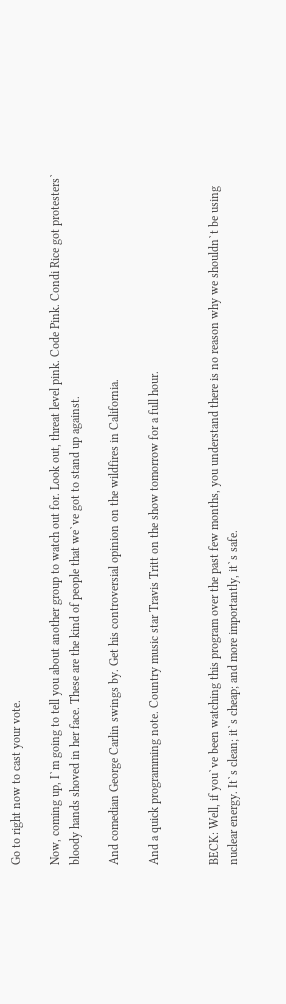Go to right now to cast your vote.

Now, coming up, I`m going to tell you about another group to watch out for. Look out, threat level pink. Code Pink. Condi Rice got protesters` bloody hands shoved in her face. These are the kind of people that we`ve got to stand up against.

And comedian George Carlin swings by. Get his controversial opinion on the wildfires in California.

And a quick programming note. Country music star Travis Tritt on the show tomorrow for a full hour.


BECK: Well, if you`ve been watching this program over the past few months, you understand there is no reason why we shouldn`t be using nuclear energy. It`s clean; it`s cheap; and more importantly, it`s safe.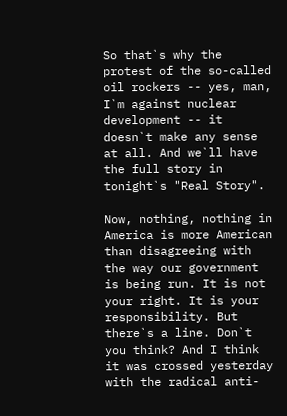So that`s why the protest of the so-called oil rockers -- yes, man, I`m against nuclear development -- it doesn`t make any sense at all. And we`ll have the full story in tonight`s "Real Story".

Now, nothing, nothing in America is more American than disagreeing with the way our government is being run. It is not your right. It is your responsibility. But there`s a line. Don`t you think? And I think it was crossed yesterday with the radical anti-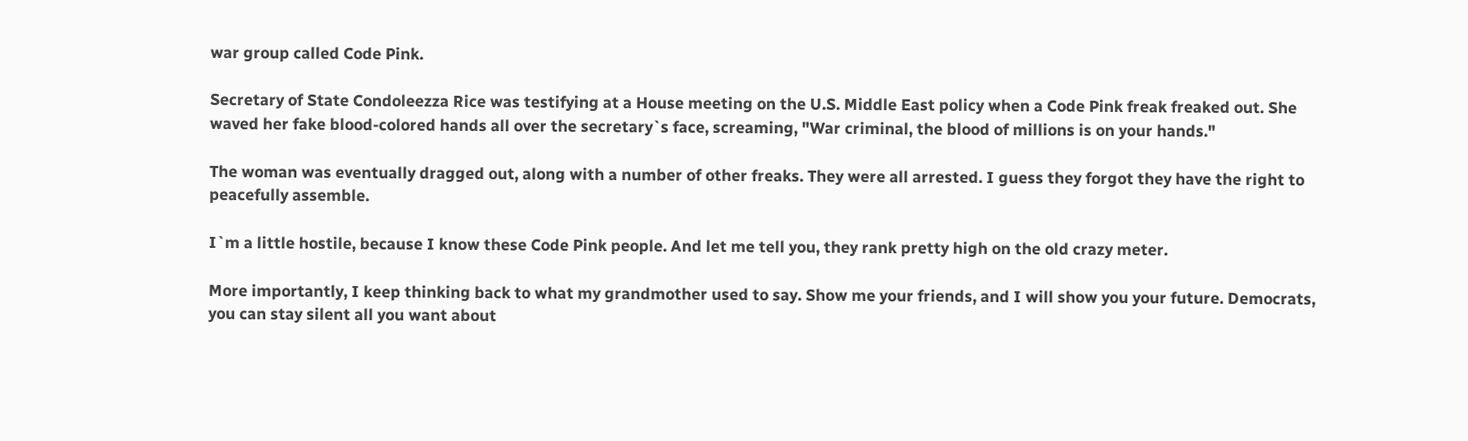war group called Code Pink.

Secretary of State Condoleezza Rice was testifying at a House meeting on the U.S. Middle East policy when a Code Pink freak freaked out. She waved her fake blood-colored hands all over the secretary`s face, screaming, "War criminal, the blood of millions is on your hands."

The woman was eventually dragged out, along with a number of other freaks. They were all arrested. I guess they forgot they have the right to peacefully assemble.

I`m a little hostile, because I know these Code Pink people. And let me tell you, they rank pretty high on the old crazy meter.

More importantly, I keep thinking back to what my grandmother used to say. Show me your friends, and I will show you your future. Democrats, you can stay silent all you want about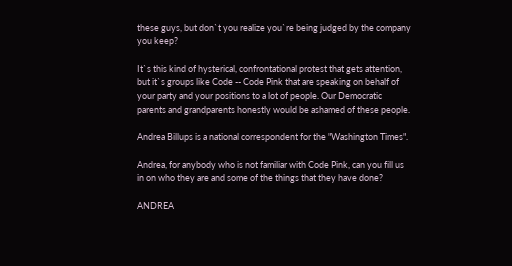these guys, but don`t you realize you`re being judged by the company you keep?

It`s this kind of hysterical, confrontational protest that gets attention, but it`s groups like Code -- Code Pink that are speaking on behalf of your party and your positions to a lot of people. Our Democratic parents and grandparents honestly would be ashamed of these people.

Andrea Billups is a national correspondent for the "Washington Times".

Andrea, for anybody who is not familiar with Code Pink, can you fill us in on who they are and some of the things that they have done?

ANDREA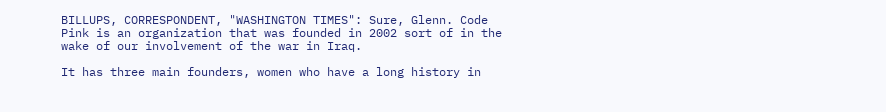BILLUPS, CORRESPONDENT, "WASHINGTON TIMES": Sure, Glenn. Code Pink is an organization that was founded in 2002 sort of in the wake of our involvement of the war in Iraq.

It has three main founders, women who have a long history in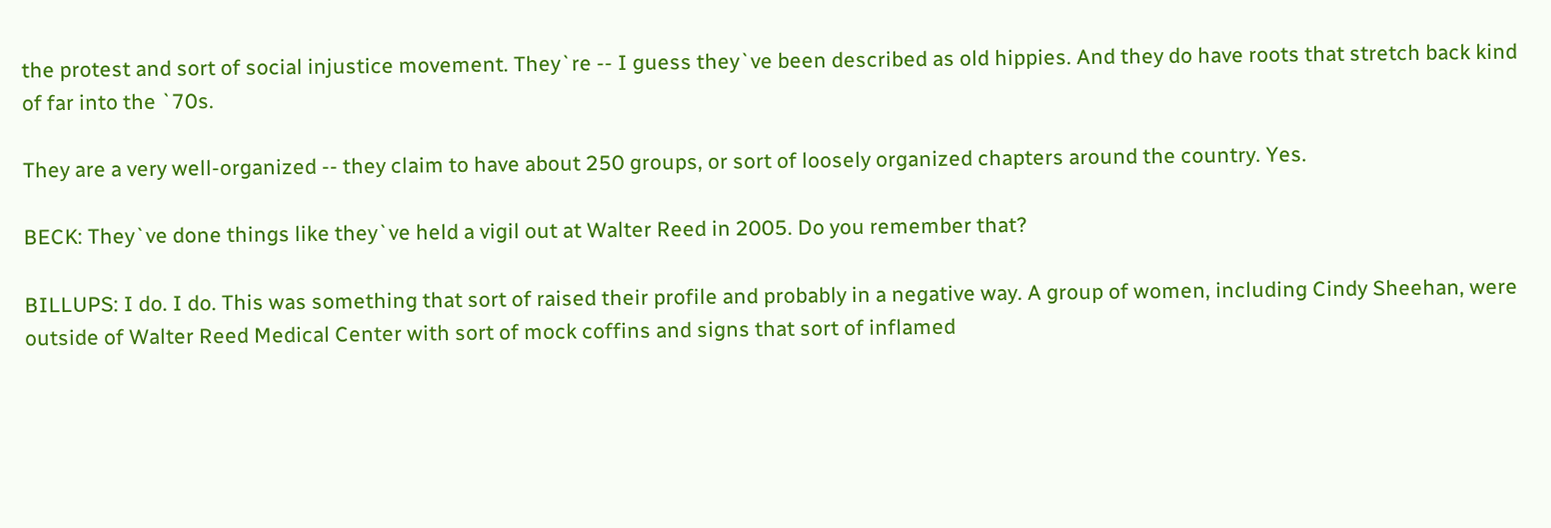the protest and sort of social injustice movement. They`re -- I guess they`ve been described as old hippies. And they do have roots that stretch back kind of far into the `70s.

They are a very well-organized -- they claim to have about 250 groups, or sort of loosely organized chapters around the country. Yes.

BECK: They`ve done things like they`ve held a vigil out at Walter Reed in 2005. Do you remember that?

BILLUPS: I do. I do. This was something that sort of raised their profile and probably in a negative way. A group of women, including Cindy Sheehan, were outside of Walter Reed Medical Center with sort of mock coffins and signs that sort of inflamed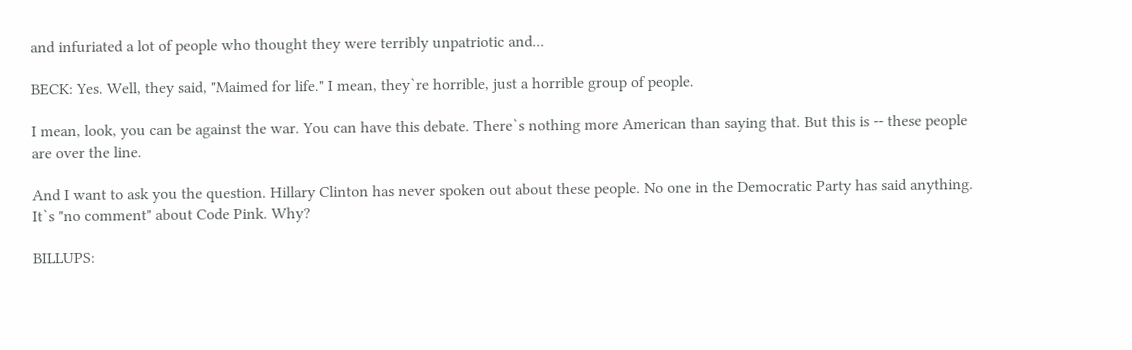and infuriated a lot of people who thought they were terribly unpatriotic and...

BECK: Yes. Well, they said, "Maimed for life." I mean, they`re horrible, just a horrible group of people.

I mean, look, you can be against the war. You can have this debate. There`s nothing more American than saying that. But this is -- these people are over the line.

And I want to ask you the question. Hillary Clinton has never spoken out about these people. No one in the Democratic Party has said anything. It`s "no comment" about Code Pink. Why?

BILLUPS: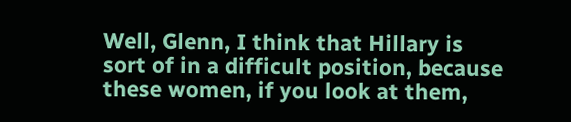Well, Glenn, I think that Hillary is sort of in a difficult position, because these women, if you look at them,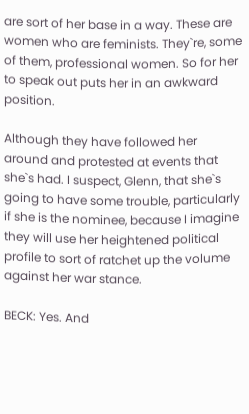are sort of her base in a way. These are women who are feminists. They`re, some of them, professional women. So for her to speak out puts her in an awkward position.

Although they have followed her around and protested at events that she`s had. I suspect, Glenn, that she`s going to have some trouble, particularly if she is the nominee, because I imagine they will use her heightened political profile to sort of ratchet up the volume against her war stance.

BECK: Yes. And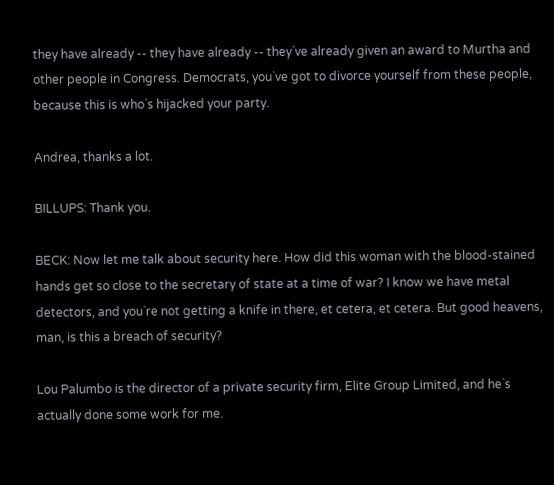they have already -- they have already -- they`ve already given an award to Murtha and other people in Congress. Democrats, you`ve got to divorce yourself from these people, because this is who`s hijacked your party.

Andrea, thanks a lot.

BILLUPS: Thank you.

BECK: Now let me talk about security here. How did this woman with the blood-stained hands get so close to the secretary of state at a time of war? I know we have metal detectors, and you`re not getting a knife in there, et cetera, et cetera. But good heavens, man, is this a breach of security?

Lou Palumbo is the director of a private security firm, Elite Group Limited, and he`s actually done some work for me.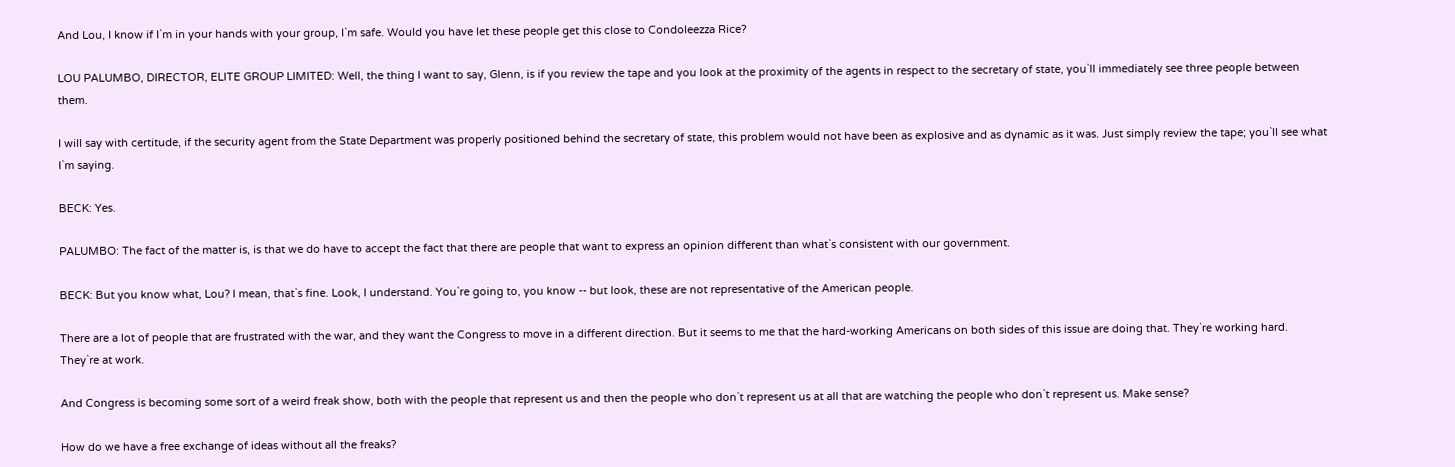And Lou, I know if I`m in your hands with your group, I`m safe. Would you have let these people get this close to Condoleezza Rice?

LOU PALUMBO, DIRECTOR, ELITE GROUP LIMITED: Well, the thing I want to say, Glenn, is if you review the tape and you look at the proximity of the agents in respect to the secretary of state, you`ll immediately see three people between them.

I will say with certitude, if the security agent from the State Department was properly positioned behind the secretary of state, this problem would not have been as explosive and as dynamic as it was. Just simply review the tape; you`ll see what I`m saying.

BECK: Yes.

PALUMBO: The fact of the matter is, is that we do have to accept the fact that there are people that want to express an opinion different than what`s consistent with our government.

BECK: But you know what, Lou? I mean, that`s fine. Look, I understand. You`re going to, you know -- but look, these are not representative of the American people.

There are a lot of people that are frustrated with the war, and they want the Congress to move in a different direction. But it seems to me that the hard-working Americans on both sides of this issue are doing that. They`re working hard. They`re at work.

And Congress is becoming some sort of a weird freak show, both with the people that represent us and then the people who don`t represent us at all that are watching the people who don`t represent us. Make sense?

How do we have a free exchange of ideas without all the freaks?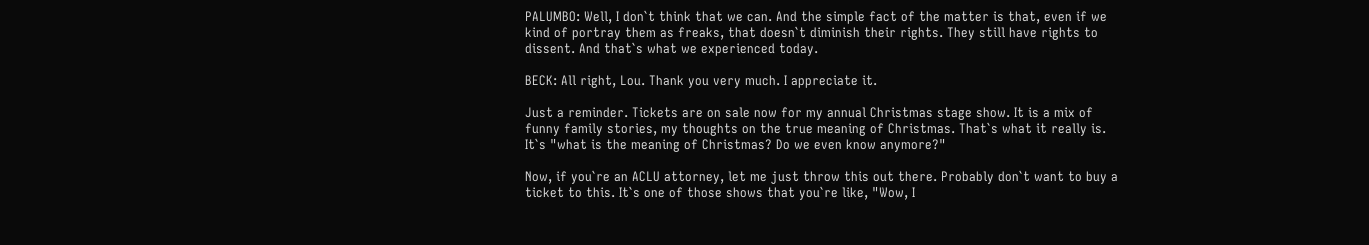PALUMBO: Well, I don`t think that we can. And the simple fact of the matter is that, even if we kind of portray them as freaks, that doesn`t diminish their rights. They still have rights to dissent. And that`s what we experienced today.

BECK: All right, Lou. Thank you very much. I appreciate it.

Just a reminder. Tickets are on sale now for my annual Christmas stage show. It is a mix of funny family stories, my thoughts on the true meaning of Christmas. That`s what it really is. It`s "what is the meaning of Christmas? Do we even know anymore?"

Now, if you`re an ACLU attorney, let me just throw this out there. Probably don`t want to buy a ticket to this. It`s one of those shows that you`re like, "Wow, I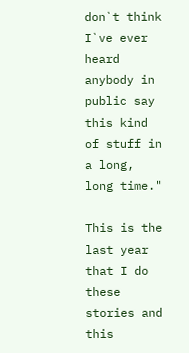don`t think I`ve ever heard anybody in public say this kind of stuff in a long, long time."

This is the last year that I do these stories and this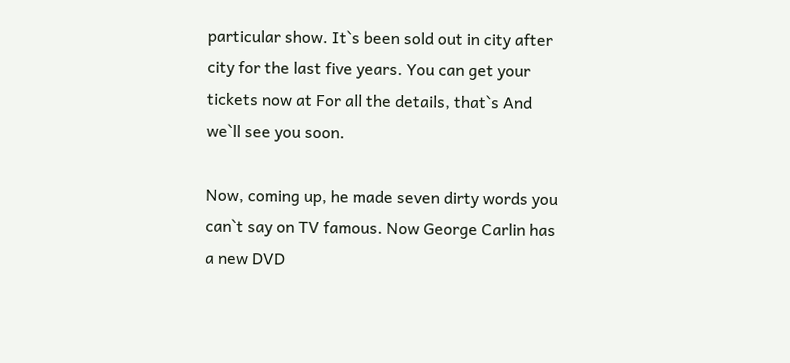particular show. It`s been sold out in city after city for the last five years. You can get your tickets now at For all the details, that`s And we`ll see you soon.

Now, coming up, he made seven dirty words you can`t say on TV famous. Now George Carlin has a new DVD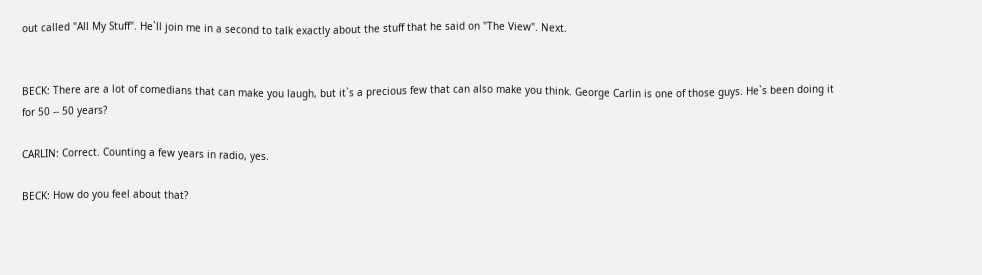out called "All My Stuff". He`ll join me in a second to talk exactly about the stuff that he said on "The View". Next.


BECK: There are a lot of comedians that can make you laugh, but it`s a precious few that can also make you think. George Carlin is one of those guys. He`s been doing it for 50 -- 50 years?

CARLIN: Correct. Counting a few years in radio, yes.

BECK: How do you feel about that?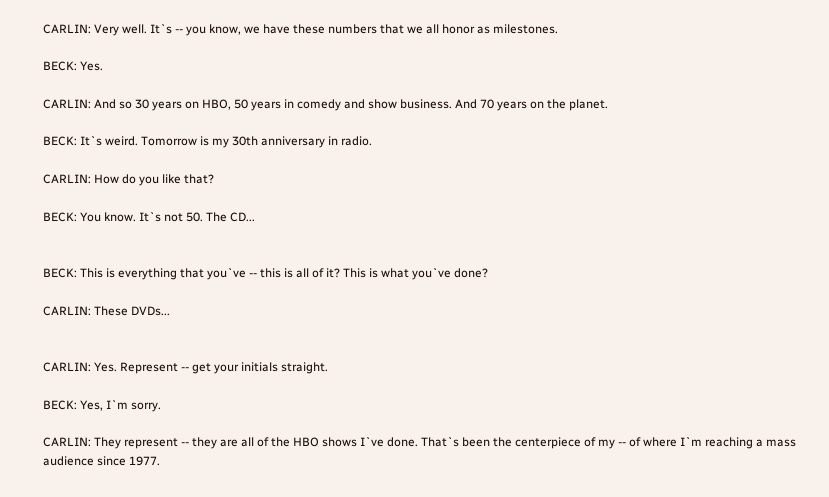CARLIN: Very well. It`s -- you know, we have these numbers that we all honor as milestones.

BECK: Yes.

CARLIN: And so 30 years on HBO, 50 years in comedy and show business. And 70 years on the planet.

BECK: It`s weird. Tomorrow is my 30th anniversary in radio.

CARLIN: How do you like that?

BECK: You know. It`s not 50. The CD...


BECK: This is everything that you`ve -- this is all of it? This is what you`ve done?

CARLIN: These DVDs...


CARLIN: Yes. Represent -- get your initials straight.

BECK: Yes, I`m sorry.

CARLIN: They represent -- they are all of the HBO shows I`ve done. That`s been the centerpiece of my -- of where I`m reaching a mass audience since 1977.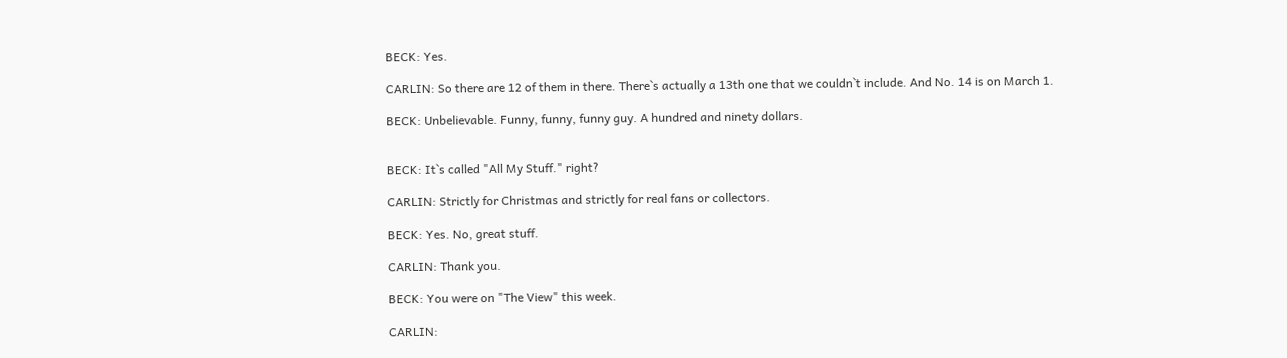BECK: Yes.

CARLIN: So there are 12 of them in there. There`s actually a 13th one that we couldn`t include. And No. 14 is on March 1.

BECK: Unbelievable. Funny, funny, funny guy. A hundred and ninety dollars.


BECK: It`s called "All My Stuff." right?

CARLIN: Strictly for Christmas and strictly for real fans or collectors.

BECK: Yes. No, great stuff.

CARLIN: Thank you.

BECK: You were on "The View" this week.

CARLIN: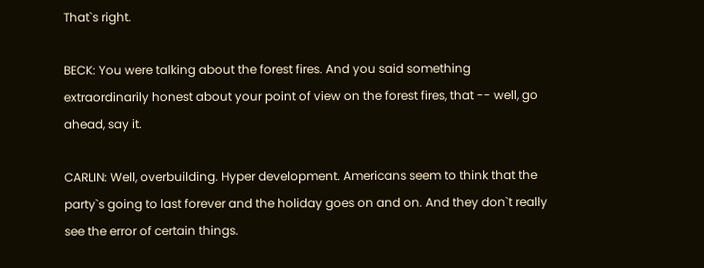That`s right.

BECK: You were talking about the forest fires. And you said something extraordinarily honest about your point of view on the forest fires, that -- well, go ahead, say it.

CARLIN: Well, overbuilding. Hyper development. Americans seem to think that the party`s going to last forever and the holiday goes on and on. And they don`t really see the error of certain things.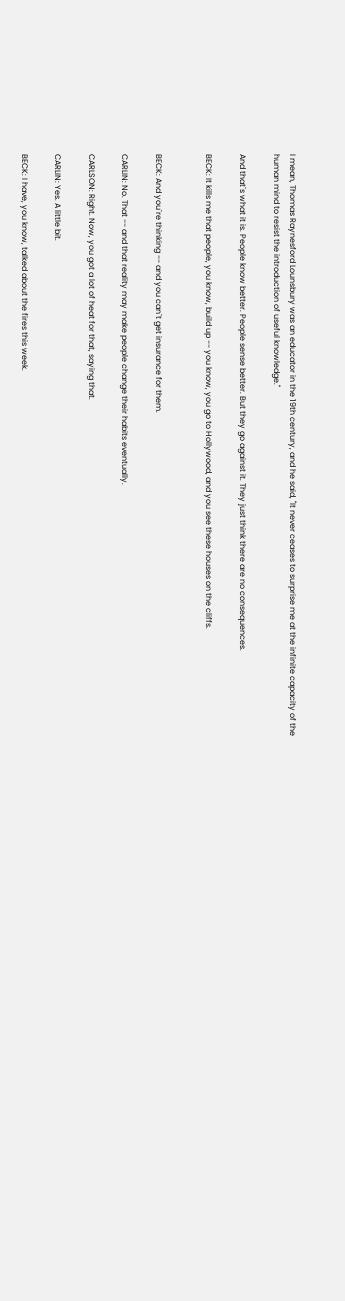I mean, Thomas Raynesford Lounsbury was an educator in the 19th century, and he said, "It never ceases to surprise me at the infinite capacity of the human mind to resist the introduction of useful knowledge."

And that`s what it is. People know better. People sense better. But they go against it. They just think there are no consequences.

BECK: It kills me that people, you know, build up -- you know, you go to Hollywood, and you see these houses on the cliffs.


BECK: And you`re thinking -- and you can`t get insurance for them.

CARLIN: No. That -- and that reality may make people change their habits eventually.

CARLSON: Right. Now, you got a lot of heat for that, saying that.

CARLIN: Yes. A little bit.

BECK: I have, you know, talked about the fires this week.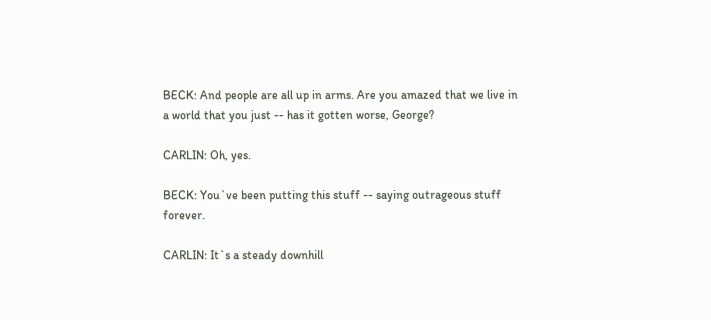BECK: And people are all up in arms. Are you amazed that we live in a world that you just -- has it gotten worse, George?

CARLIN: Oh, yes.

BECK: You`ve been putting this stuff -- saying outrageous stuff forever.

CARLIN: It`s a steady downhill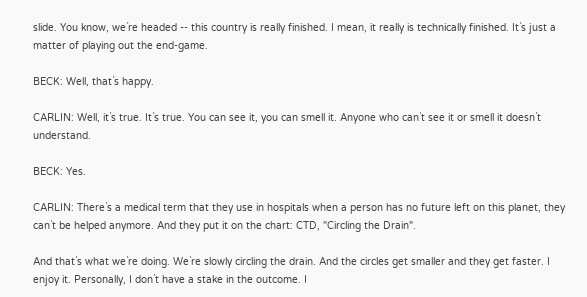slide. You know, we`re headed -- this country is really finished. I mean, it really is technically finished. It`s just a matter of playing out the end-game.

BECK: Well, that`s happy.

CARLIN: Well, it`s true. It`s true. You can see it, you can smell it. Anyone who can`t see it or smell it doesn`t understand.

BECK: Yes.

CARLIN: There`s a medical term that they use in hospitals when a person has no future left on this planet, they can`t be helped anymore. And they put it on the chart: CTD, "Circling the Drain".

And that`s what we`re doing. We`re slowly circling the drain. And the circles get smaller and they get faster. I enjoy it. Personally, I don`t have a stake in the outcome. I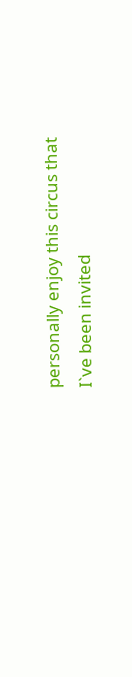personally enjoy this circus that I`ve been invited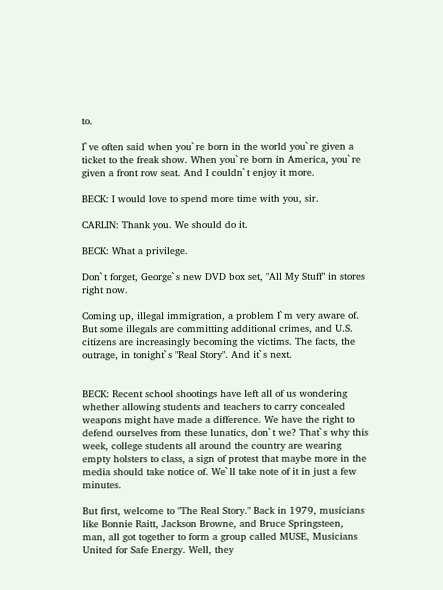to.

I`ve often said when you`re born in the world you`re given a ticket to the freak show. When you`re born in America, you`re given a front row seat. And I couldn`t enjoy it more.

BECK: I would love to spend more time with you, sir.

CARLIN: Thank you. We should do it.

BECK: What a privilege.

Don`t forget, George`s new DVD box set, "All My Stuff" in stores right now.

Coming up, illegal immigration, a problem I`m very aware of. But some illegals are committing additional crimes, and U.S. citizens are increasingly becoming the victims. The facts, the outrage, in tonight`s "Real Story". And it`s next.


BECK: Recent school shootings have left all of us wondering whether allowing students and teachers to carry concealed weapons might have made a difference. We have the right to defend ourselves from these lunatics, don`t we? That`s why this week, college students all around the country are wearing empty holsters to class, a sign of protest that maybe more in the media should take notice of. We`ll take note of it in just a few minutes.

But first, welcome to "The Real Story." Back in 1979, musicians like Bonnie Raitt, Jackson Browne, and Bruce Springsteen, man, all got together to form a group called MUSE, Musicians United for Safe Energy. Well, they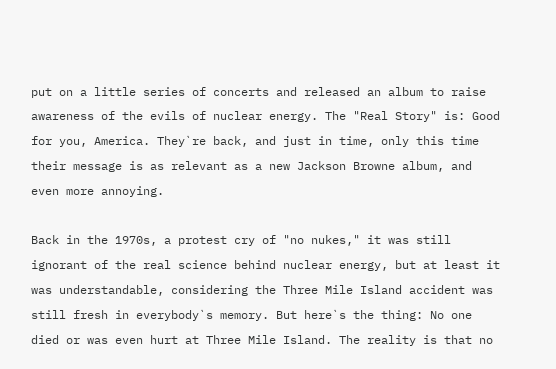put on a little series of concerts and released an album to raise awareness of the evils of nuclear energy. The "Real Story" is: Good for you, America. They`re back, and just in time, only this time their message is as relevant as a new Jackson Browne album, and even more annoying.

Back in the 1970s, a protest cry of "no nukes," it was still ignorant of the real science behind nuclear energy, but at least it was understandable, considering the Three Mile Island accident was still fresh in everybody`s memory. But here`s the thing: No one died or was even hurt at Three Mile Island. The reality is that no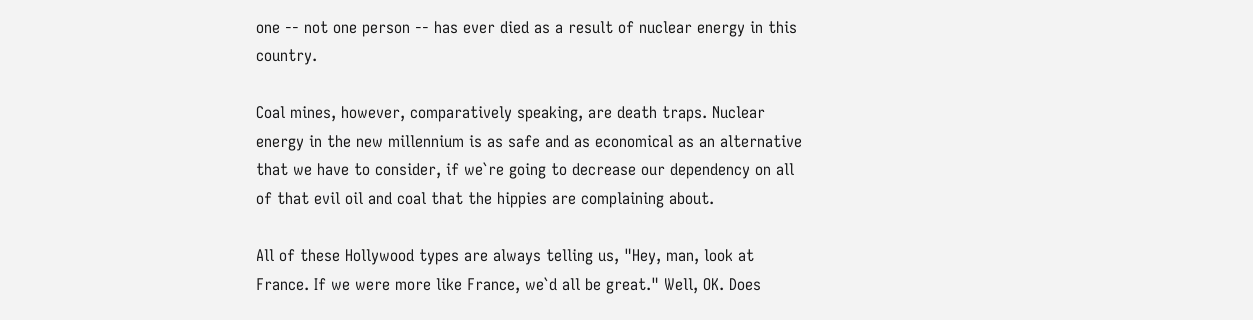one -- not one person -- has ever died as a result of nuclear energy in this country.

Coal mines, however, comparatively speaking, are death traps. Nuclear energy in the new millennium is as safe and as economical as an alternative that we have to consider, if we`re going to decrease our dependency on all of that evil oil and coal that the hippies are complaining about.

All of these Hollywood types are always telling us, "Hey, man, look at France. If we were more like France, we`d all be great." Well, OK. Does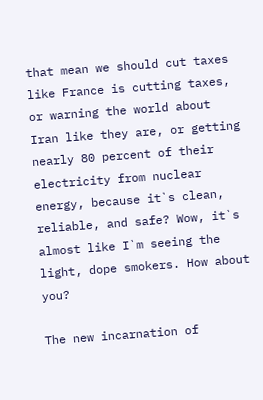that mean we should cut taxes like France is cutting taxes, or warning the world about Iran like they are, or getting nearly 80 percent of their electricity from nuclear energy, because it`s clean, reliable, and safe? Wow, it`s almost like I`m seeing the light, dope smokers. How about you?

The new incarnation of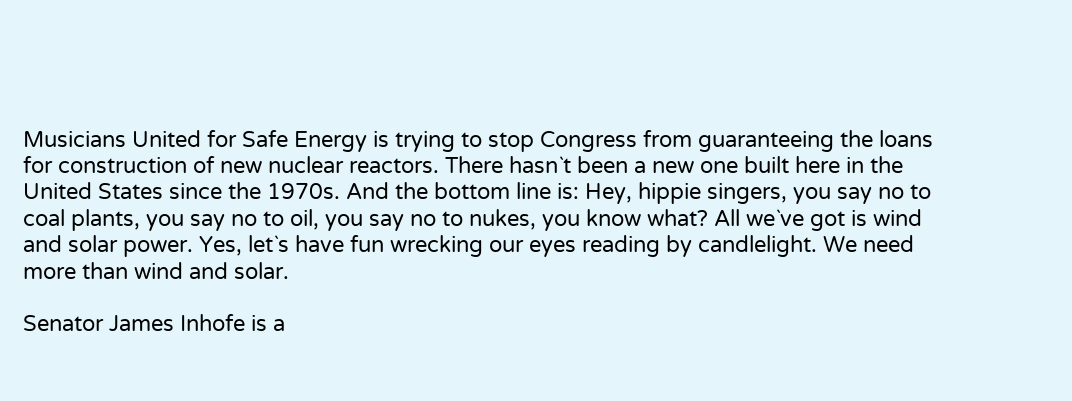Musicians United for Safe Energy is trying to stop Congress from guaranteeing the loans for construction of new nuclear reactors. There hasn`t been a new one built here in the United States since the 1970s. And the bottom line is: Hey, hippie singers, you say no to coal plants, you say no to oil, you say no to nukes, you know what? All we`ve got is wind and solar power. Yes, let`s have fun wrecking our eyes reading by candlelight. We need more than wind and solar.

Senator James Inhofe is a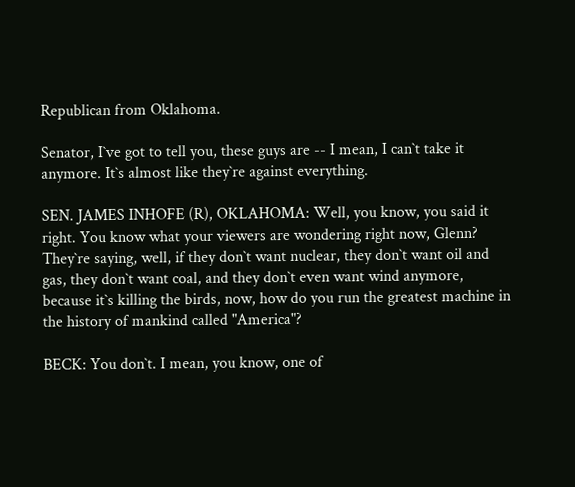Republican from Oklahoma.

Senator, I`ve got to tell you, these guys are -- I mean, I can`t take it anymore. It`s almost like they`re against everything.

SEN. JAMES INHOFE (R), OKLAHOMA: Well, you know, you said it right. You know what your viewers are wondering right now, Glenn? They`re saying, well, if they don`t want nuclear, they don`t want oil and gas, they don`t want coal, and they don`t even want wind anymore, because it`s killing the birds, now, how do you run the greatest machine in the history of mankind called "America"?

BECK: You don`t. I mean, you know, one of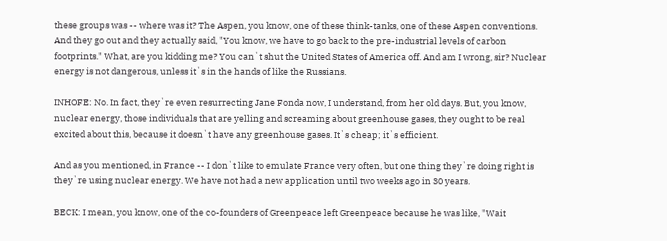these groups was -- where was it? The Aspen, you know, one of these think-tanks, one of these Aspen conventions. And they go out and they actually said, "You know, we have to go back to the pre-industrial levels of carbon footprints." What, are you kidding me? You can`t shut the United States of America off. And am I wrong, sir? Nuclear energy is not dangerous, unless it`s in the hands of like the Russians.

INHOFE: No. In fact, they`re even resurrecting Jane Fonda now, I understand, from her old days. But, you know, nuclear energy, those individuals that are yelling and screaming about greenhouse gases, they ought to be real excited about this, because it doesn`t have any greenhouse gases. It`s cheap; it`s efficient.

And as you mentioned, in France -- I don`t like to emulate France very often, but one thing they`re doing right is they`re using nuclear energy. We have not had a new application until two weeks ago in 30 years.

BECK: I mean, you know, one of the co-founders of Greenpeace left Greenpeace because he was like, "Wait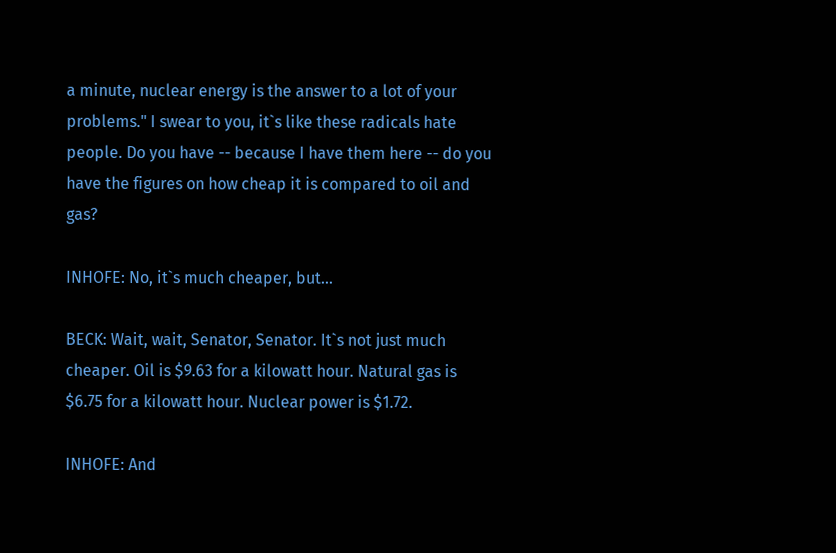a minute, nuclear energy is the answer to a lot of your problems." I swear to you, it`s like these radicals hate people. Do you have -- because I have them here -- do you have the figures on how cheap it is compared to oil and gas?

INHOFE: No, it`s much cheaper, but...

BECK: Wait, wait, Senator, Senator. It`s not just much cheaper. Oil is $9.63 for a kilowatt hour. Natural gas is $6.75 for a kilowatt hour. Nuclear power is $1.72.

INHOFE: And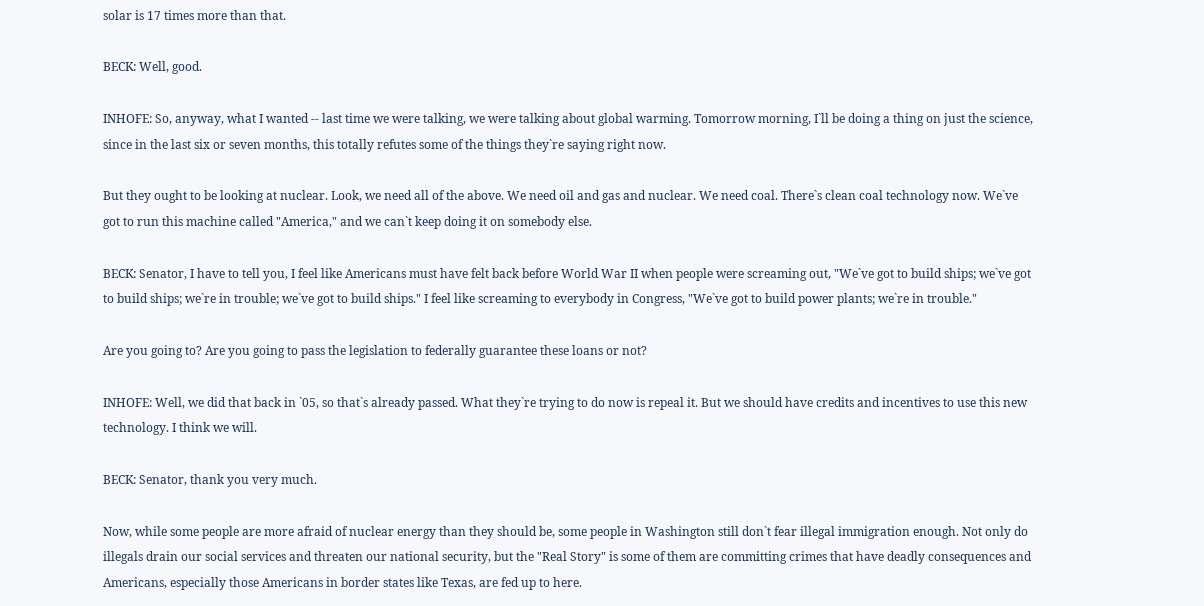solar is 17 times more than that.

BECK: Well, good.

INHOFE: So, anyway, what I wanted -- last time we were talking, we were talking about global warming. Tomorrow morning, I`ll be doing a thing on just the science, since in the last six or seven months, this totally refutes some of the things they`re saying right now.

But they ought to be looking at nuclear. Look, we need all of the above. We need oil and gas and nuclear. We need coal. There`s clean coal technology now. We`ve got to run this machine called "America," and we can`t keep doing it on somebody else.

BECK: Senator, I have to tell you, I feel like Americans must have felt back before World War II when people were screaming out, "We`ve got to build ships; we`ve got to build ships; we`re in trouble; we`ve got to build ships." I feel like screaming to everybody in Congress, "We`ve got to build power plants; we`re in trouble."

Are you going to? Are you going to pass the legislation to federally guarantee these loans or not?

INHOFE: Well, we did that back in `05, so that`s already passed. What they`re trying to do now is repeal it. But we should have credits and incentives to use this new technology. I think we will.

BECK: Senator, thank you very much.

Now, while some people are more afraid of nuclear energy than they should be, some people in Washington still don`t fear illegal immigration enough. Not only do illegals drain our social services and threaten our national security, but the "Real Story" is some of them are committing crimes that have deadly consequences and Americans, especially those Americans in border states like Texas, are fed up to here.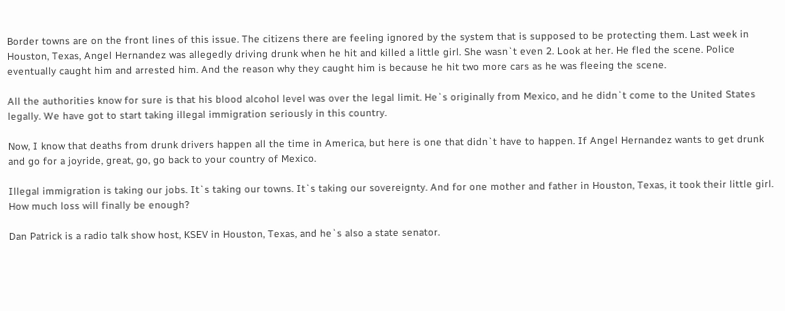Border towns are on the front lines of this issue. The citizens there are feeling ignored by the system that is supposed to be protecting them. Last week in Houston, Texas, Angel Hernandez was allegedly driving drunk when he hit and killed a little girl. She wasn`t even 2. Look at her. He fled the scene. Police eventually caught him and arrested him. And the reason why they caught him is because he hit two more cars as he was fleeing the scene.

All the authorities know for sure is that his blood alcohol level was over the legal limit. He`s originally from Mexico, and he didn`t come to the United States legally. We have got to start taking illegal immigration seriously in this country.

Now, I know that deaths from drunk drivers happen all the time in America, but here is one that didn`t have to happen. If Angel Hernandez wants to get drunk and go for a joyride, great, go, go back to your country of Mexico.

Illegal immigration is taking our jobs. It`s taking our towns. It`s taking our sovereignty. And for one mother and father in Houston, Texas, it took their little girl. How much loss will finally be enough?

Dan Patrick is a radio talk show host, KSEV in Houston, Texas, and he`s also a state senator.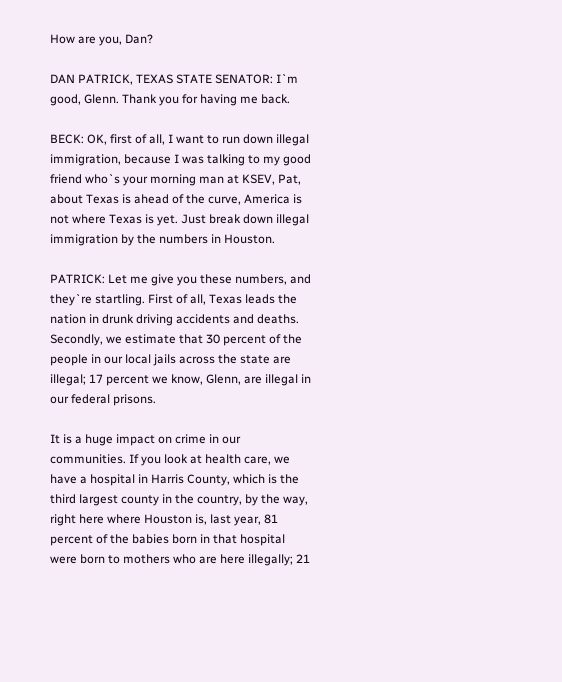How are you, Dan?

DAN PATRICK, TEXAS STATE SENATOR: I`m good, Glenn. Thank you for having me back.

BECK: OK, first of all, I want to run down illegal immigration, because I was talking to my good friend who`s your morning man at KSEV, Pat, about Texas is ahead of the curve, America is not where Texas is yet. Just break down illegal immigration by the numbers in Houston.

PATRICK: Let me give you these numbers, and they`re startling. First of all, Texas leads the nation in drunk driving accidents and deaths. Secondly, we estimate that 30 percent of the people in our local jails across the state are illegal; 17 percent we know, Glenn, are illegal in our federal prisons.

It is a huge impact on crime in our communities. If you look at health care, we have a hospital in Harris County, which is the third largest county in the country, by the way, right here where Houston is, last year, 81 percent of the babies born in that hospital were born to mothers who are here illegally; 21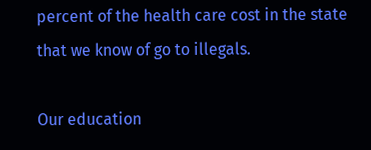percent of the health care cost in the state that we know of go to illegals.

Our education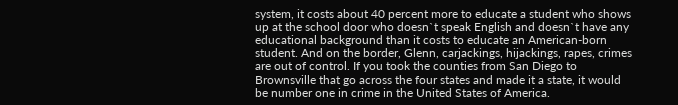system, it costs about 40 percent more to educate a student who shows up at the school door who doesn`t speak English and doesn`t have any educational background than it costs to educate an American-born student. And on the border, Glenn, carjackings, hijackings, rapes, crimes are out of control. If you took the counties from San Diego to Brownsville that go across the four states and made it a state, it would be number one in crime in the United States of America.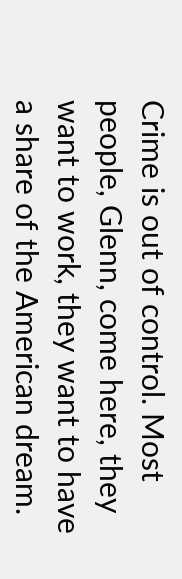Crime is out of control. Most people, Glenn, come here, they want to work, they want to have a share of the American dream.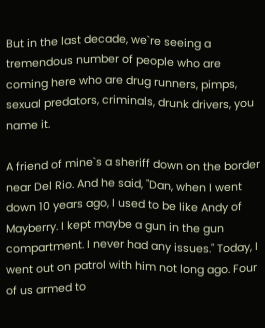But in the last decade, we`re seeing a tremendous number of people who are coming here who are drug runners, pimps, sexual predators, criminals, drunk drivers, you name it.

A friend of mine`s a sheriff down on the border near Del Rio. And he said, "Dan, when I went down 10 years ago, I used to be like Andy of Mayberry. I kept maybe a gun in the gun compartment. I never had any issues." Today, I went out on patrol with him not long ago. Four of us armed to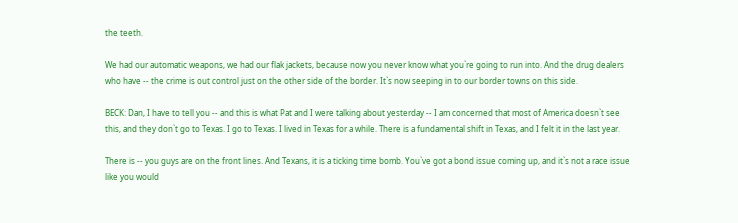the teeth.

We had our automatic weapons, we had our flak jackets, because now you never know what you`re going to run into. And the drug dealers who have -- the crime is out control just on the other side of the border. It`s now seeping in to our border towns on this side.

BECK: Dan, I have to tell you -- and this is what Pat and I were talking about yesterday -- I am concerned that most of America doesn`t see this, and they don`t go to Texas. I go to Texas. I lived in Texas for a while. There is a fundamental shift in Texas, and I felt it in the last year.

There is -- you guys are on the front lines. And Texans, it is a ticking time bomb. You`ve got a bond issue coming up, and it`s not a race issue like you would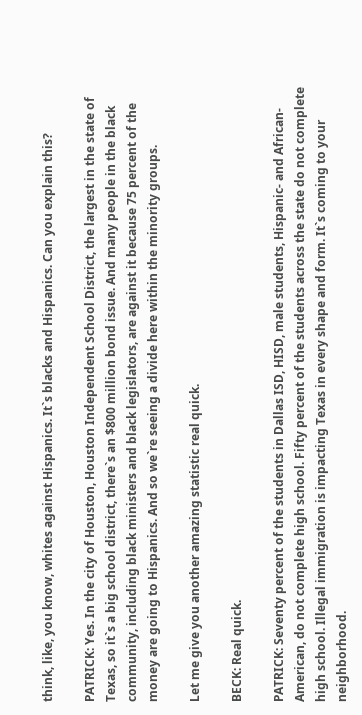think, like, you know, whites against Hispanics. It`s blacks and Hispanics. Can you explain this?

PATRICK: Yes. In the city of Houston, Houston Independent School District, the largest in the state of Texas, so it`s a big school district, there`s an $800 million bond issue. And many people in the black community, including black ministers and black legislators, are against it because 75 percent of the money are going to Hispanics. And so we`re seeing a divide here within the minority groups.

Let me give you another amazing statistic real quick.

BECK: Real quick.

PATRICK: Seventy percent of the students in Dallas ISD, HISD, male students, Hispanic- and African-American, do not complete high school. Fifty percent of the students across the state do not complete high school. Illegal immigration is impacting Texas in every shape and form. It`s coming to your neighborhood.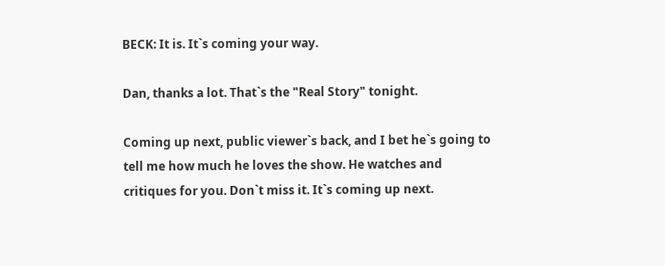BECK: It is. It`s coming your way.

Dan, thanks a lot. That`s the "Real Story" tonight.

Coming up next, public viewer`s back, and I bet he`s going to tell me how much he loves the show. He watches and critiques for you. Don`t miss it. It`s coming up next.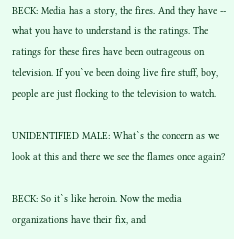BECK: Media has a story, the fires. And they have -- what you have to understand is the ratings. The ratings for these fires have been outrageous on television. If you`ve been doing live fire stuff, boy, people are just flocking to the television to watch.

UNIDENTIFIED MALE: What`s the concern as we look at this and there we see the flames once again?

BECK: So it`s like heroin. Now the media organizations have their fix, and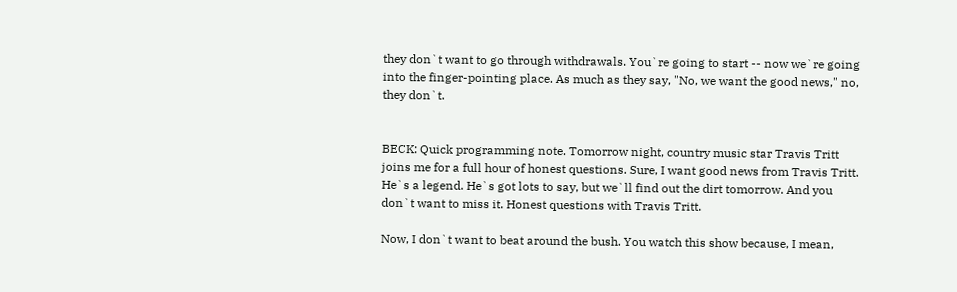they don`t want to go through withdrawals. You`re going to start -- now we`re going into the finger-pointing place. As much as they say, "No, we want the good news," no, they don`t.


BECK: Quick programming note. Tomorrow night, country music star Travis Tritt joins me for a full hour of honest questions. Sure, I want good news from Travis Tritt. He`s a legend. He`s got lots to say, but we`ll find out the dirt tomorrow. And you don`t want to miss it. Honest questions with Travis Tritt.

Now, I don`t want to beat around the bush. You watch this show because, I mean,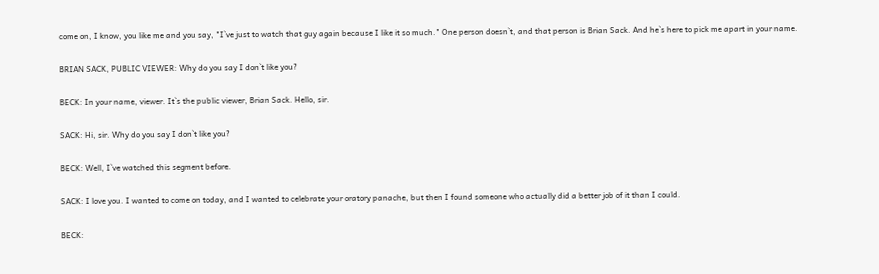come on, I know, you like me and you say, "I`ve just to watch that guy again because I like it so much." One person doesn`t, and that person is Brian Sack. And he`s here to pick me apart in your name.

BRIAN SACK, PUBLIC VIEWER: Why do you say I don`t like you?

BECK: In your name, viewer. It`s the public viewer, Brian Sack. Hello, sir.

SACK: Hi, sir. Why do you say I don`t like you?

BECK: Well, I`ve watched this segment before.

SACK: I love you. I wanted to come on today, and I wanted to celebrate your oratory panache, but then I found someone who actually did a better job of it than I could.

BECK: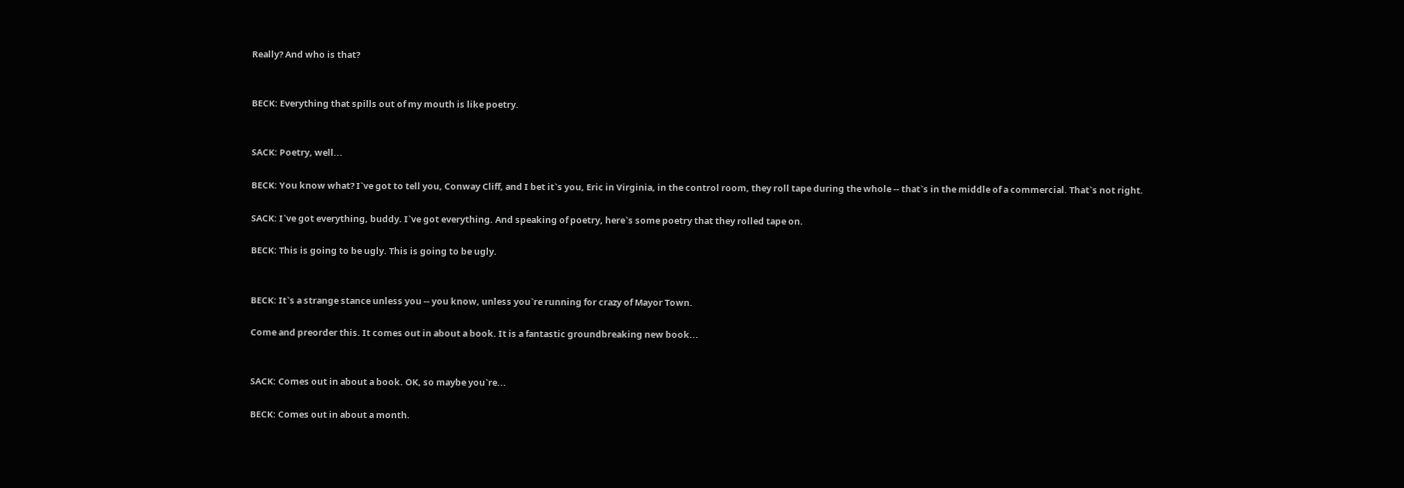Really? And who is that?


BECK: Everything that spills out of my mouth is like poetry.


SACK: Poetry, well...

BECK: You know what? I`ve got to tell you, Conway Cliff, and I bet it`s you, Eric in Virginia, in the control room, they roll tape during the whole -- that`s in the middle of a commercial. That`s not right.

SACK: I`ve got everything, buddy. I`ve got everything. And speaking of poetry, here`s some poetry that they rolled tape on.

BECK: This is going to be ugly. This is going to be ugly.


BECK: It`s a strange stance unless you -- you know, unless you`re running for crazy of Mayor Town.

Come and preorder this. It comes out in about a book. It is a fantastic groundbreaking new book...


SACK: Comes out in about a book. OK, so maybe you`re...

BECK: Comes out in about a month.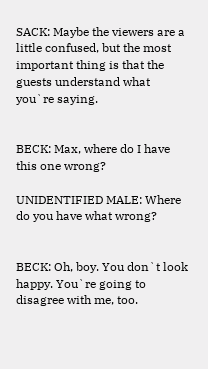SACK: Maybe the viewers are a little confused, but the most important thing is that the guests understand what you`re saying.


BECK: Max, where do I have this one wrong?

UNIDENTIFIED MALE: Where do you have what wrong?


BECK: Oh, boy. You don`t look happy. You`re going to disagree with me, too.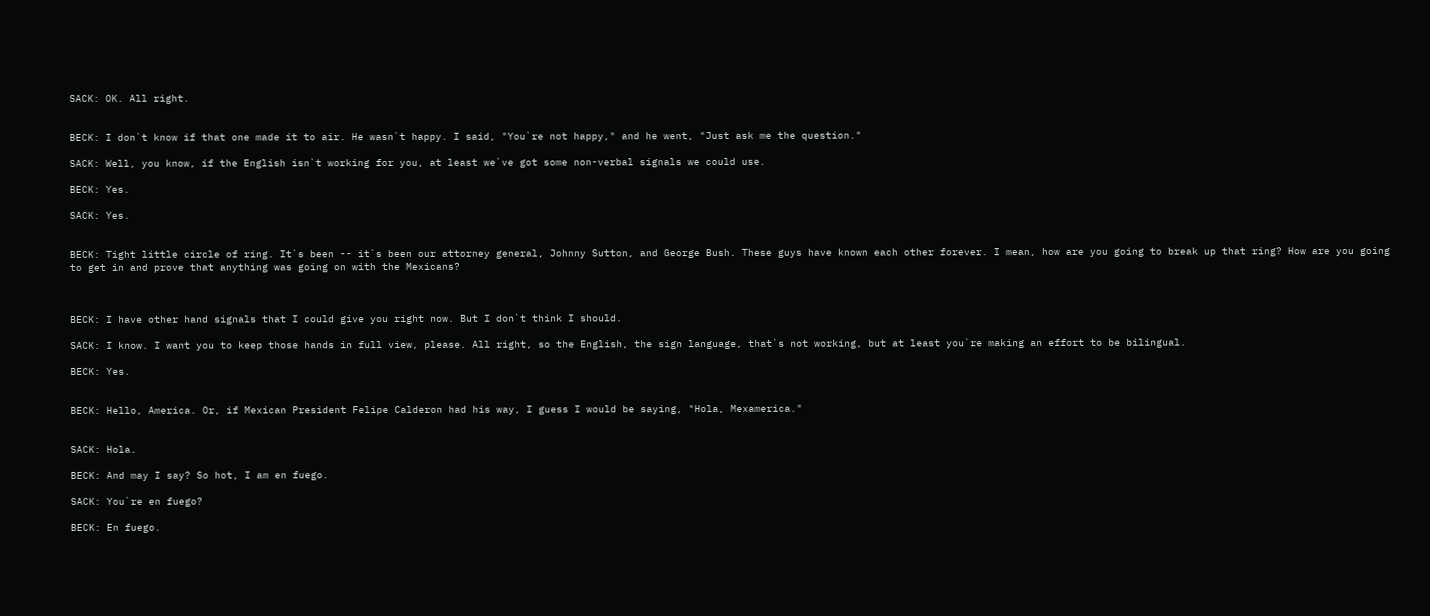SACK: OK. All right.


BECK: I don`t know if that one made it to air. He wasn`t happy. I said, "You`re not happy," and he went, "Just ask me the question."

SACK: Well, you know, if the English isn`t working for you, at least we`ve got some non-verbal signals we could use.

BECK: Yes.

SACK: Yes.


BECK: Tight little circle of ring. It`s been -- it`s been our attorney general, Johnny Sutton, and George Bush. These guys have known each other forever. I mean, how are you going to break up that ring? How are you going to get in and prove that anything was going on with the Mexicans?



BECK: I have other hand signals that I could give you right now. But I don`t think I should.

SACK: I know. I want you to keep those hands in full view, please. All right, so the English, the sign language, that`s not working, but at least you`re making an effort to be bilingual.

BECK: Yes.


BECK: Hello, America. Or, if Mexican President Felipe Calderon had his way, I guess I would be saying, "Hola, Mexamerica."


SACK: Hola.

BECK: And may I say? So hot, I am en fuego.

SACK: You`re en fuego?

BECK: En fuego.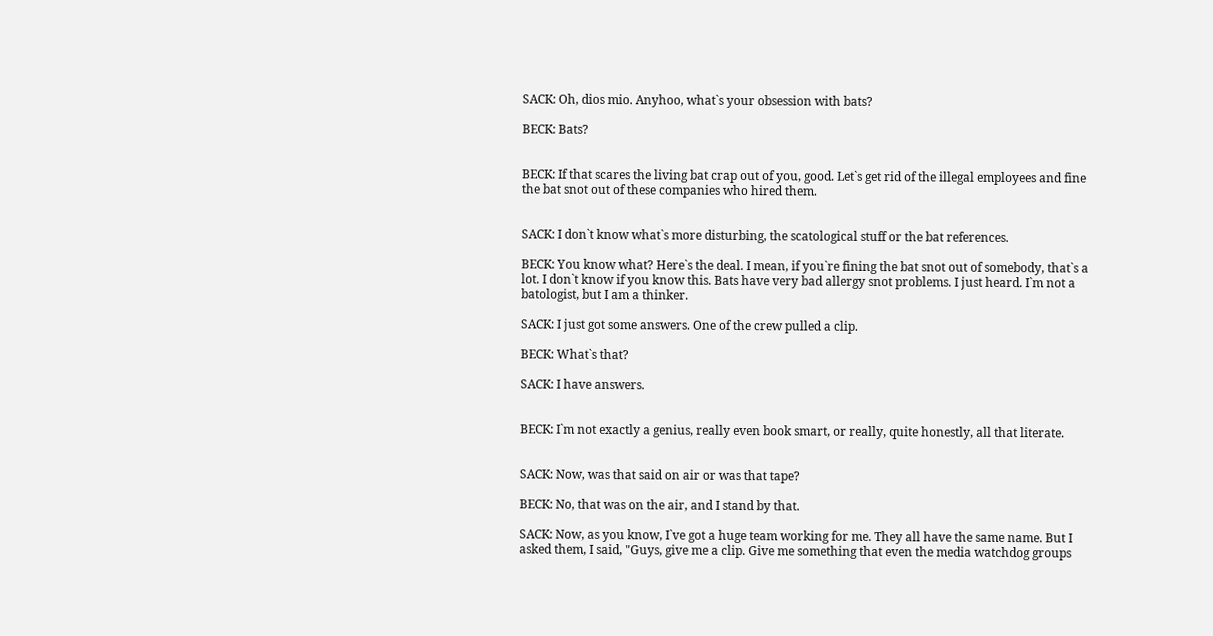SACK: Oh, dios mio. Anyhoo, what`s your obsession with bats?

BECK: Bats?


BECK: If that scares the living bat crap out of you, good. Let`s get rid of the illegal employees and fine the bat snot out of these companies who hired them.


SACK: I don`t know what`s more disturbing, the scatological stuff or the bat references.

BECK: You know what? Here`s the deal. I mean, if you`re fining the bat snot out of somebody, that`s a lot. I don`t know if you know this. Bats have very bad allergy snot problems. I just heard. I`m not a batologist, but I am a thinker.

SACK: I just got some answers. One of the crew pulled a clip.

BECK: What`s that?

SACK: I have answers.


BECK: I`m not exactly a genius, really even book smart, or really, quite honestly, all that literate.


SACK: Now, was that said on air or was that tape?

BECK: No, that was on the air, and I stand by that.

SACK: Now, as you know, I`ve got a huge team working for me. They all have the same name. But I asked them, I said, "Guys, give me a clip. Give me something that even the media watchdog groups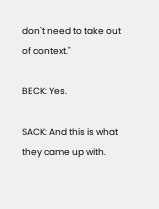don`t need to take out of context."

BECK: Yes.

SACK: And this is what they came up with.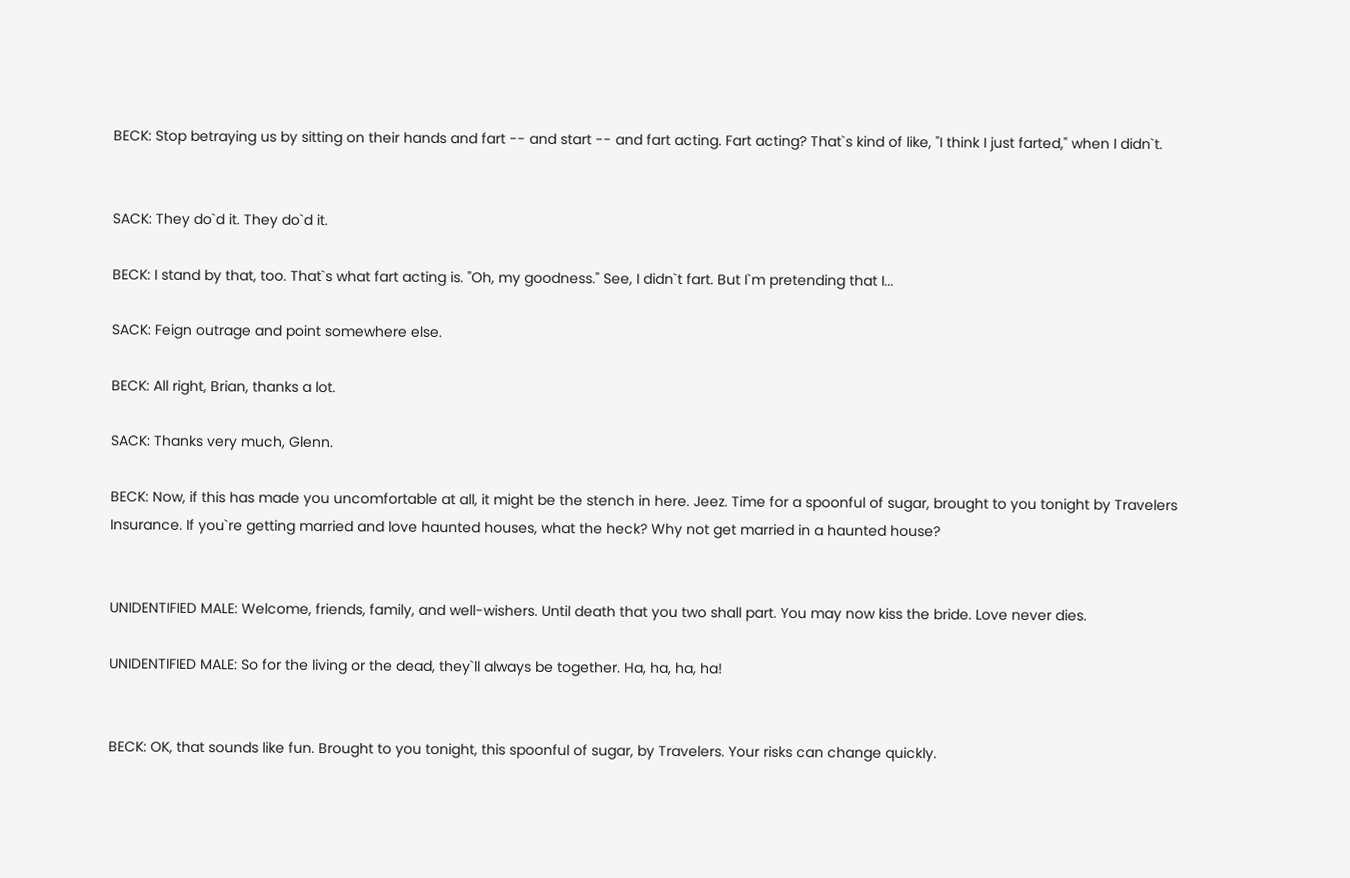BECK: Stop betraying us by sitting on their hands and fart -- and start -- and fart acting. Fart acting? That`s kind of like, "I think I just farted," when I didn`t.


SACK: They do`d it. They do`d it.

BECK: I stand by that, too. That`s what fart acting is. "Oh, my goodness." See, I didn`t fart. But I`m pretending that I...

SACK: Feign outrage and point somewhere else.

BECK: All right, Brian, thanks a lot.

SACK: Thanks very much, Glenn.

BECK: Now, if this has made you uncomfortable at all, it might be the stench in here. Jeez. Time for a spoonful of sugar, brought to you tonight by Travelers Insurance. If you`re getting married and love haunted houses, what the heck? Why not get married in a haunted house?


UNIDENTIFIED MALE: Welcome, friends, family, and well-wishers. Until death that you two shall part. You may now kiss the bride. Love never dies.

UNIDENTIFIED MALE: So for the living or the dead, they`ll always be together. Ha, ha, ha, ha!


BECK: OK, that sounds like fun. Brought to you tonight, this spoonful of sugar, by Travelers. Your risks can change quickly.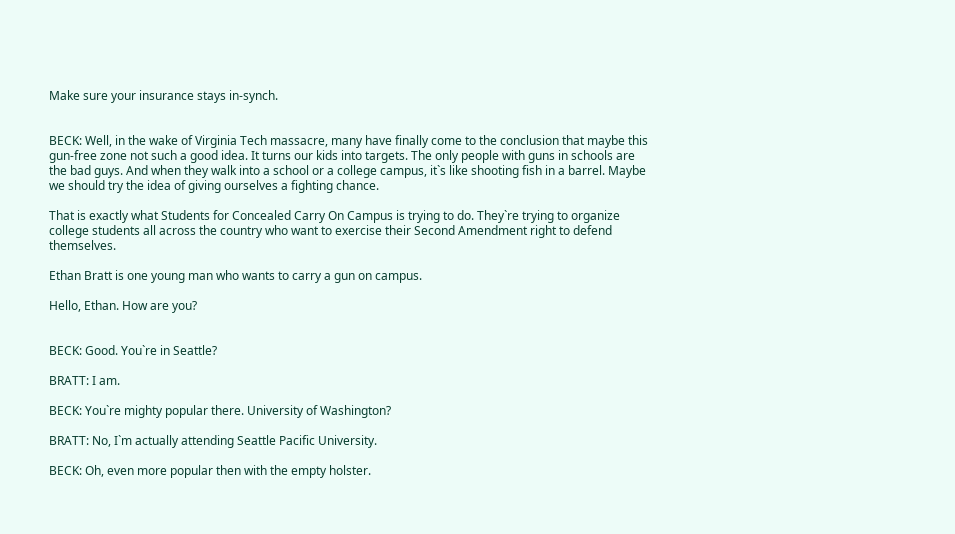Make sure your insurance stays in-synch.


BECK: Well, in the wake of Virginia Tech massacre, many have finally come to the conclusion that maybe this gun-free zone not such a good idea. It turns our kids into targets. The only people with guns in schools are the bad guys. And when they walk into a school or a college campus, it`s like shooting fish in a barrel. Maybe we should try the idea of giving ourselves a fighting chance.

That is exactly what Students for Concealed Carry On Campus is trying to do. They`re trying to organize college students all across the country who want to exercise their Second Amendment right to defend themselves.

Ethan Bratt is one young man who wants to carry a gun on campus.

Hello, Ethan. How are you?


BECK: Good. You`re in Seattle?

BRATT: I am.

BECK: You`re mighty popular there. University of Washington?

BRATT: No, I`m actually attending Seattle Pacific University.

BECK: Oh, even more popular then with the empty holster.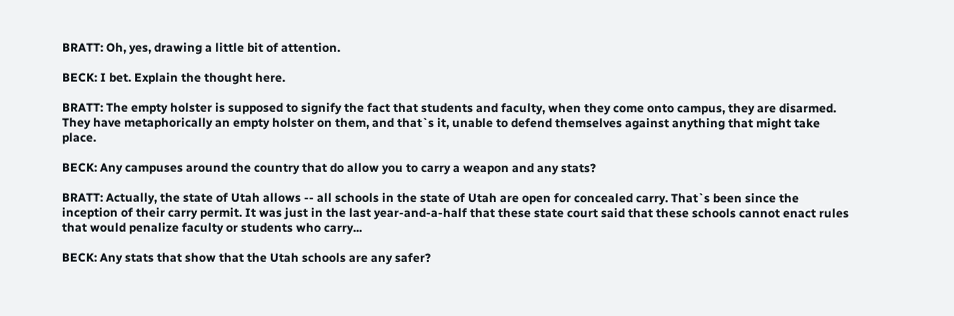BRATT: Oh, yes, drawing a little bit of attention.

BECK: I bet. Explain the thought here.

BRATT: The empty holster is supposed to signify the fact that students and faculty, when they come onto campus, they are disarmed. They have metaphorically an empty holster on them, and that`s it, unable to defend themselves against anything that might take place.

BECK: Any campuses around the country that do allow you to carry a weapon and any stats?

BRATT: Actually, the state of Utah allows -- all schools in the state of Utah are open for concealed carry. That`s been since the inception of their carry permit. It was just in the last year-and-a-half that these state court said that these schools cannot enact rules that would penalize faculty or students who carry...

BECK: Any stats that show that the Utah schools are any safer?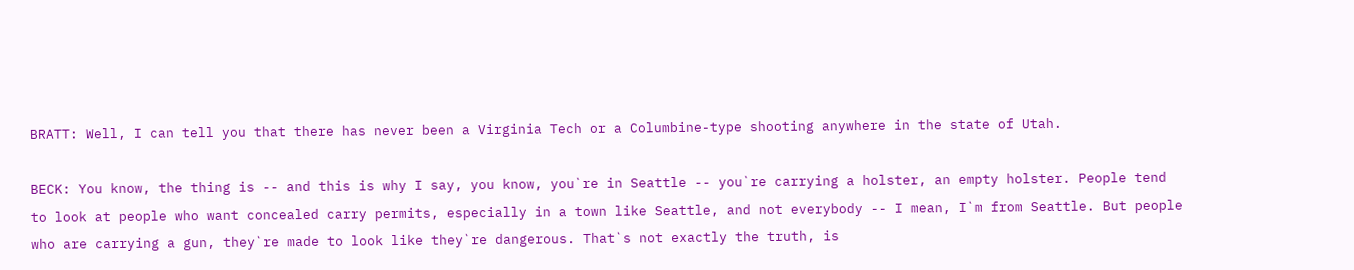BRATT: Well, I can tell you that there has never been a Virginia Tech or a Columbine-type shooting anywhere in the state of Utah.

BECK: You know, the thing is -- and this is why I say, you know, you`re in Seattle -- you`re carrying a holster, an empty holster. People tend to look at people who want concealed carry permits, especially in a town like Seattle, and not everybody -- I mean, I`m from Seattle. But people who are carrying a gun, they`re made to look like they`re dangerous. That`s not exactly the truth, is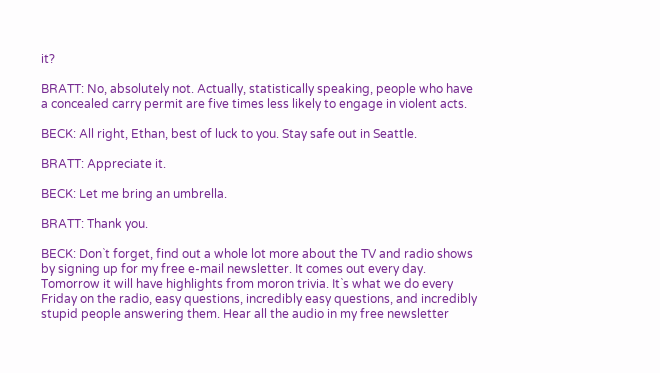it?

BRATT: No, absolutely not. Actually, statistically speaking, people who have a concealed carry permit are five times less likely to engage in violent acts.

BECK: All right, Ethan, best of luck to you. Stay safe out in Seattle.

BRATT: Appreciate it.

BECK: Let me bring an umbrella.

BRATT: Thank you.

BECK: Don`t forget, find out a whole lot more about the TV and radio shows by signing up for my free e-mail newsletter. It comes out every day. Tomorrow it will have highlights from moron trivia. It`s what we do every Friday on the radio, easy questions, incredibly easy questions, and incredibly stupid people answering them. Hear all the audio in my free newsletter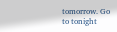tomorrow. Go to tonight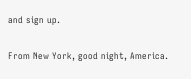and sign up.

From New York, good night, America.